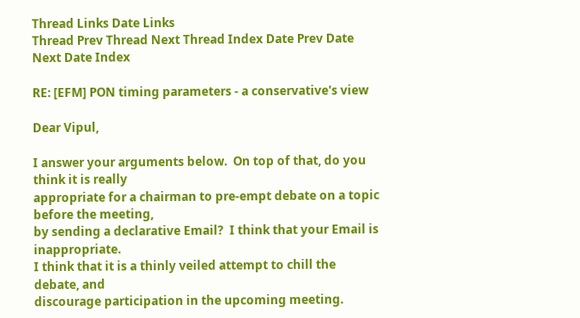Thread Links Date Links
Thread Prev Thread Next Thread Index Date Prev Date Next Date Index

RE: [EFM] PON timing parameters - a conservative's view

Dear Vipul,

I answer your arguments below.  On top of that, do you think it is really
appropriate for a chairman to pre-empt debate on a topic before the meeting,
by sending a declarative Email?  I think that your Email is inappropriate.
I think that it is a thinly veiled attempt to chill the debate, and
discourage participation in the upcoming meeting.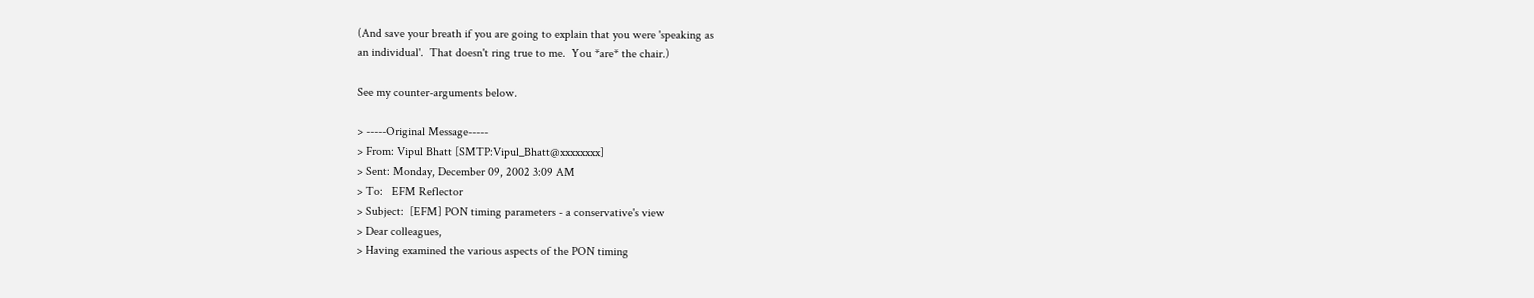(And save your breath if you are going to explain that you were 'speaking as
an individual'.  That doesn't ring true to me.  You *are* the chair.)

See my counter-arguments below.

> -----Original Message-----
> From: Vipul Bhatt [SMTP:Vipul_Bhatt@xxxxxxxx]
> Sent: Monday, December 09, 2002 3:09 AM
> To:   EFM Reflector
> Subject:  [EFM] PON timing parameters - a conservative's view
> Dear colleagues,
> Having examined the various aspects of the PON timing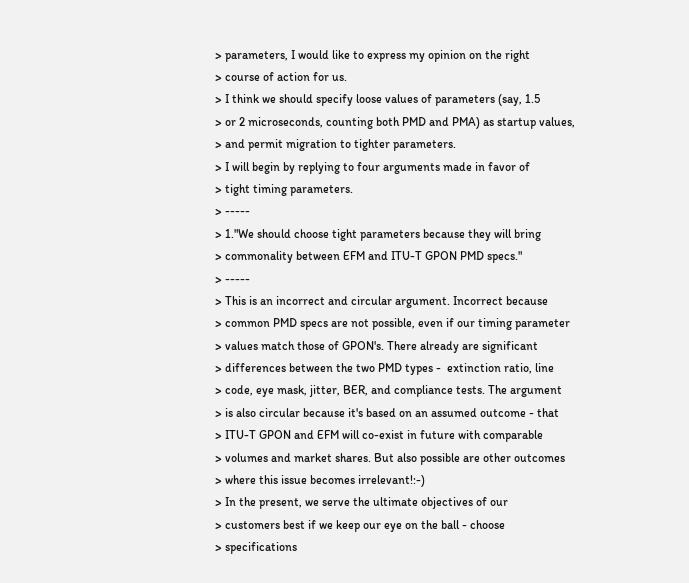> parameters, I would like to express my opinion on the right
> course of action for us.
> I think we should specify loose values of parameters (say, 1.5
> or 2 microseconds, counting both PMD and PMA) as startup values,
> and permit migration to tighter parameters.
> I will begin by replying to four arguments made in favor of
> tight timing parameters.
> -----
> 1."We should choose tight parameters because they will bring
> commonality between EFM and ITU-T GPON PMD specs."
> -----
> This is an incorrect and circular argument. Incorrect because
> common PMD specs are not possible, even if our timing parameter
> values match those of GPON's. There already are significant
> differences between the two PMD types -  extinction ratio, line
> code, eye mask, jitter, BER, and compliance tests. The argument
> is also circular because it's based on an assumed outcome - that
> ITU-T GPON and EFM will co-exist in future with comparable
> volumes and market shares. But also possible are other outcomes
> where this issue becomes irrelevant!:-)
> In the present, we serve the ultimate objectives of our
> customers best if we keep our eye on the ball - choose
> specifications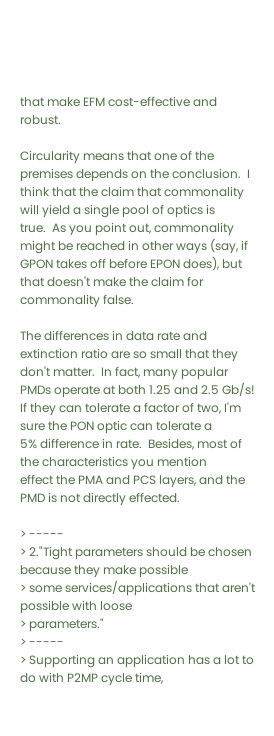that make EFM cost-effective and robust.

Circularity means that one of the premises depends on the conclusion.  I
think that the claim that commonality will yield a single pool of optics is
true.  As you point out, commonality might be reached in other ways (say, if
GPON takes off before EPON does), but that doesn't make the claim for
commonality false.

The differences in data rate and extinction ratio are so small that they
don't matter.  In fact, many popular PMDs operate at both 1.25 and 2.5 Gb/s!
If they can tolerate a factor of two, I'm sure the PON optic can tolerate a
5% difference in rate.  Besides, most of the characteristics you mention
effect the PMA and PCS layers, and the PMD is not directly effected.

> -----
> 2."Tight parameters should be chosen because they make possible
> some services/applications that aren't possible with loose
> parameters."
> -----
> Supporting an application has a lot to do with P2MP cycle time,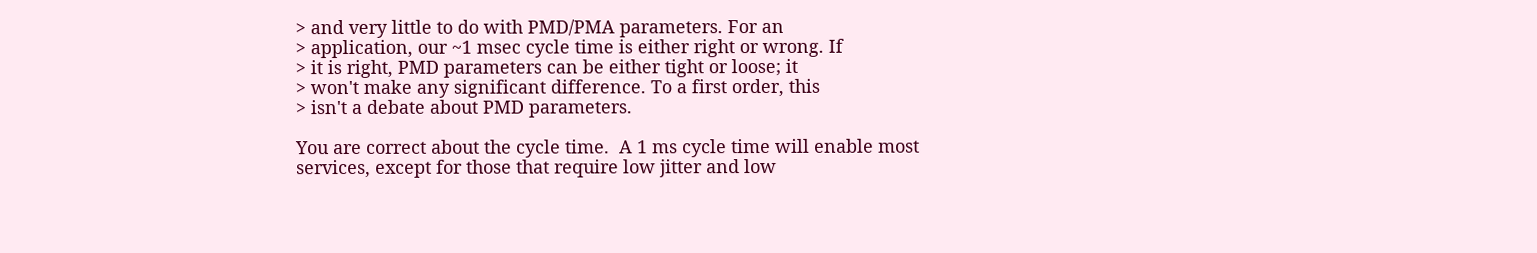> and very little to do with PMD/PMA parameters. For an
> application, our ~1 msec cycle time is either right or wrong. If
> it is right, PMD parameters can be either tight or loose; it
> won't make any significant difference. To a first order, this
> isn't a debate about PMD parameters.

You are correct about the cycle time.  A 1 ms cycle time will enable most
services, except for those that require low jitter and low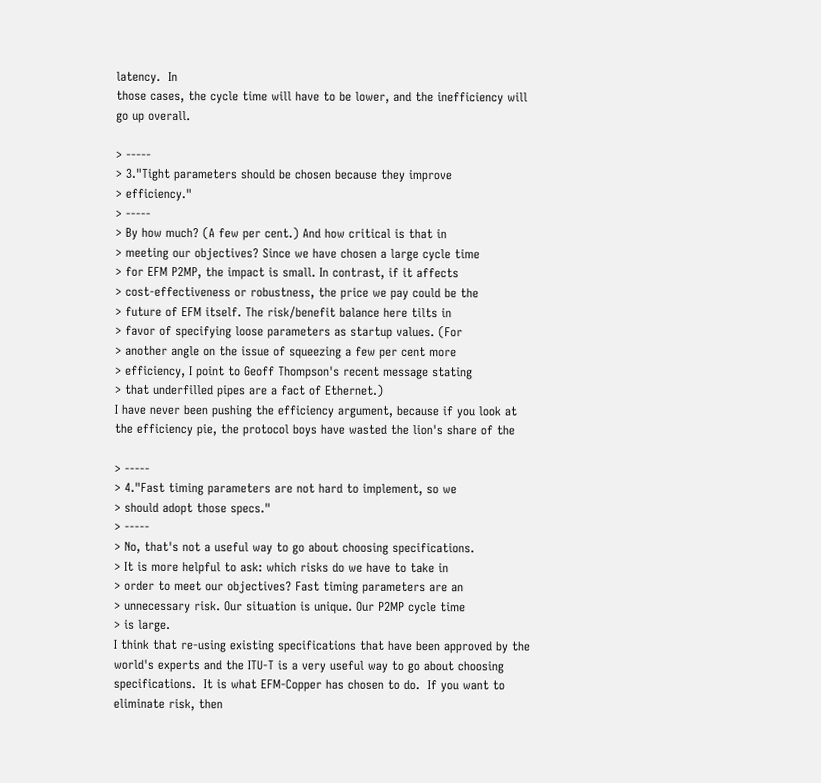latency.  In
those cases, the cycle time will have to be lower, and the inefficiency will
go up overall.

> -----
> 3."Tight parameters should be chosen because they improve
> efficiency."
> -----
> By how much? (A few per cent.) And how critical is that in
> meeting our objectives? Since we have chosen a large cycle time
> for EFM P2MP, the impact is small. In contrast, if it affects
> cost-effectiveness or robustness, the price we pay could be the
> future of EFM itself. The risk/benefit balance here tilts in
> favor of specifying loose parameters as startup values. (For
> another angle on the issue of squeezing a few per cent more
> efficiency, I point to Geoff Thompson's recent message stating
> that underfilled pipes are a fact of Ethernet.)
I have never been pushing the efficiency argument, because if you look at
the efficiency pie, the protocol boys have wasted the lion's share of the

> -----
> 4."Fast timing parameters are not hard to implement, so we
> should adopt those specs."
> -----
> No, that's not a useful way to go about choosing specifications.
> It is more helpful to ask: which risks do we have to take in
> order to meet our objectives? Fast timing parameters are an
> unnecessary risk. Our situation is unique. Our P2MP cycle time
> is large.
I think that re-using existing specifications that have been approved by the
world's experts and the ITU-T is a very useful way to go about choosing
specifications.  It is what EFM-Copper has chosen to do.  If you want to
eliminate risk, then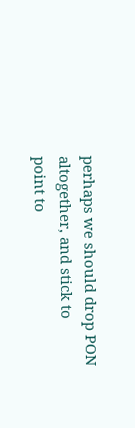perhaps we should drop PON altogether, and stick to
point to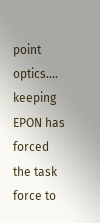point optics....  keeping EPON has forced the task force to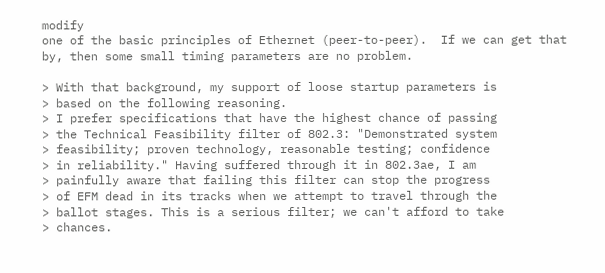modify
one of the basic principles of Ethernet (peer-to-peer).  If we can get that
by, then some small timing parameters are no problem.

> With that background, my support of loose startup parameters is
> based on the following reasoning.
> I prefer specifications that have the highest chance of passing
> the Technical Feasibility filter of 802.3: "Demonstrated system
> feasibility; proven technology, reasonable testing; confidence
> in reliability." Having suffered through it in 802.3ae, I am
> painfully aware that failing this filter can stop the progress
> of EFM dead in its tracks when we attempt to travel through the
> ballot stages. This is a serious filter; we can't afford to take
> chances.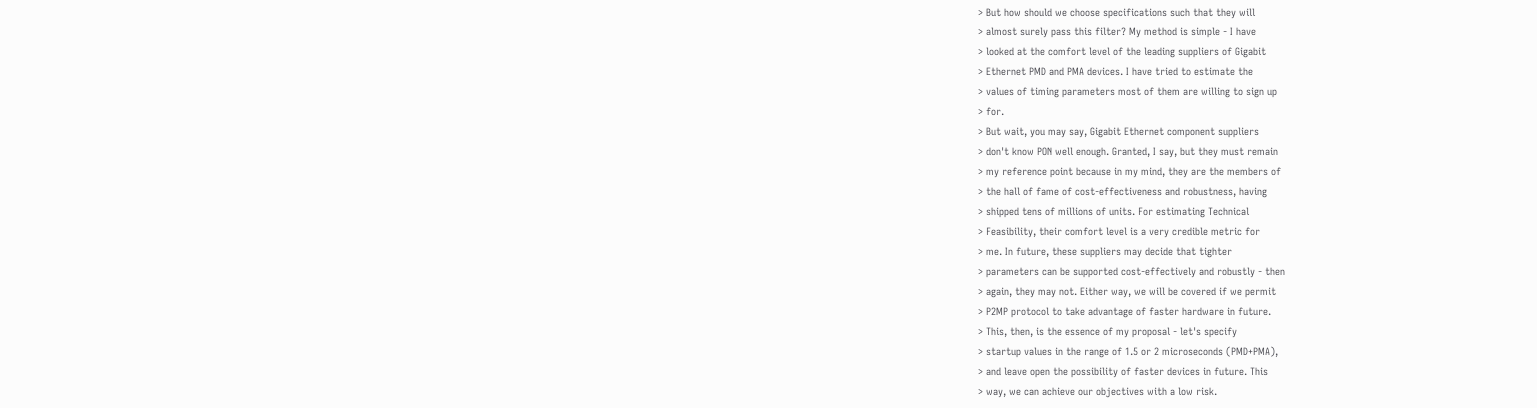> But how should we choose specifications such that they will
> almost surely pass this filter? My method is simple - I have
> looked at the comfort level of the leading suppliers of Gigabit
> Ethernet PMD and PMA devices. I have tried to estimate the
> values of timing parameters most of them are willing to sign up
> for.
> But wait, you may say, Gigabit Ethernet component suppliers
> don't know PON well enough. Granted, I say, but they must remain
> my reference point because in my mind, they are the members of
> the hall of fame of cost-effectiveness and robustness, having
> shipped tens of millions of units. For estimating Technical
> Feasibility, their comfort level is a very credible metric for
> me. In future, these suppliers may decide that tighter
> parameters can be supported cost-effectively and robustly - then
> again, they may not. Either way, we will be covered if we permit
> P2MP protocol to take advantage of faster hardware in future.
> This, then, is the essence of my proposal - let's specify
> startup values in the range of 1.5 or 2 microseconds (PMD+PMA),
> and leave open the possibility of faster devices in future. This
> way, we can achieve our objectives with a low risk.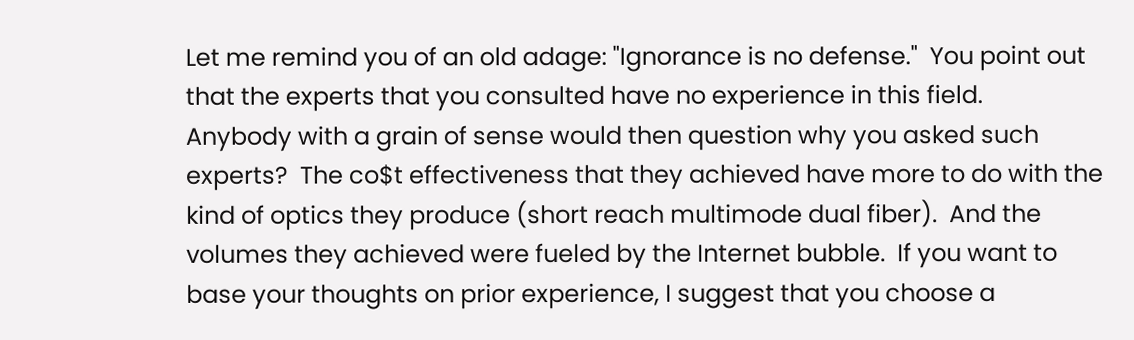Let me remind you of an old adage: "Ignorance is no defense."  You point out
that the experts that you consulted have no experience in this field.
Anybody with a grain of sense would then question why you asked such
experts?  The co$t effectiveness that they achieved have more to do with the
kind of optics they produce (short reach multimode dual fiber).  And the
volumes they achieved were fueled by the Internet bubble.  If you want to
base your thoughts on prior experience, I suggest that you choose a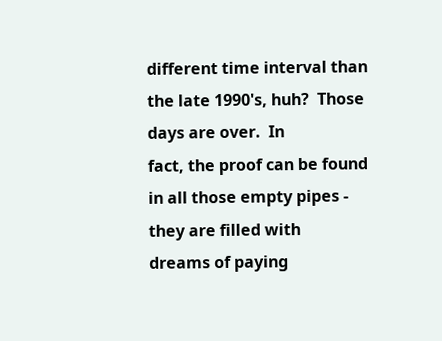different time interval than the late 1990's, huh?  Those days are over.  In
fact, the proof can be found in all those empty pipes - they are filled with
dreams of paying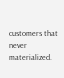customers that never materialized.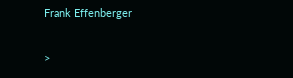Frank Effenberger

>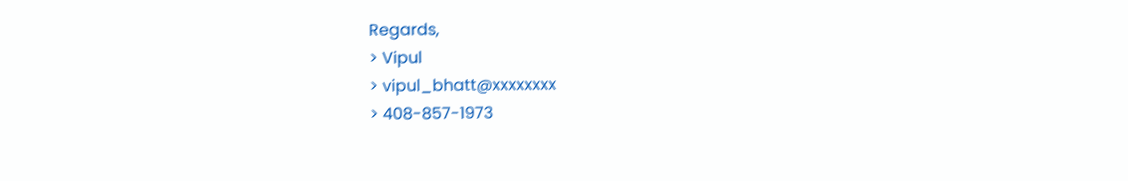Regards,
> Vipul
> vipul_bhatt@xxxxxxxx
> 408-857-1973